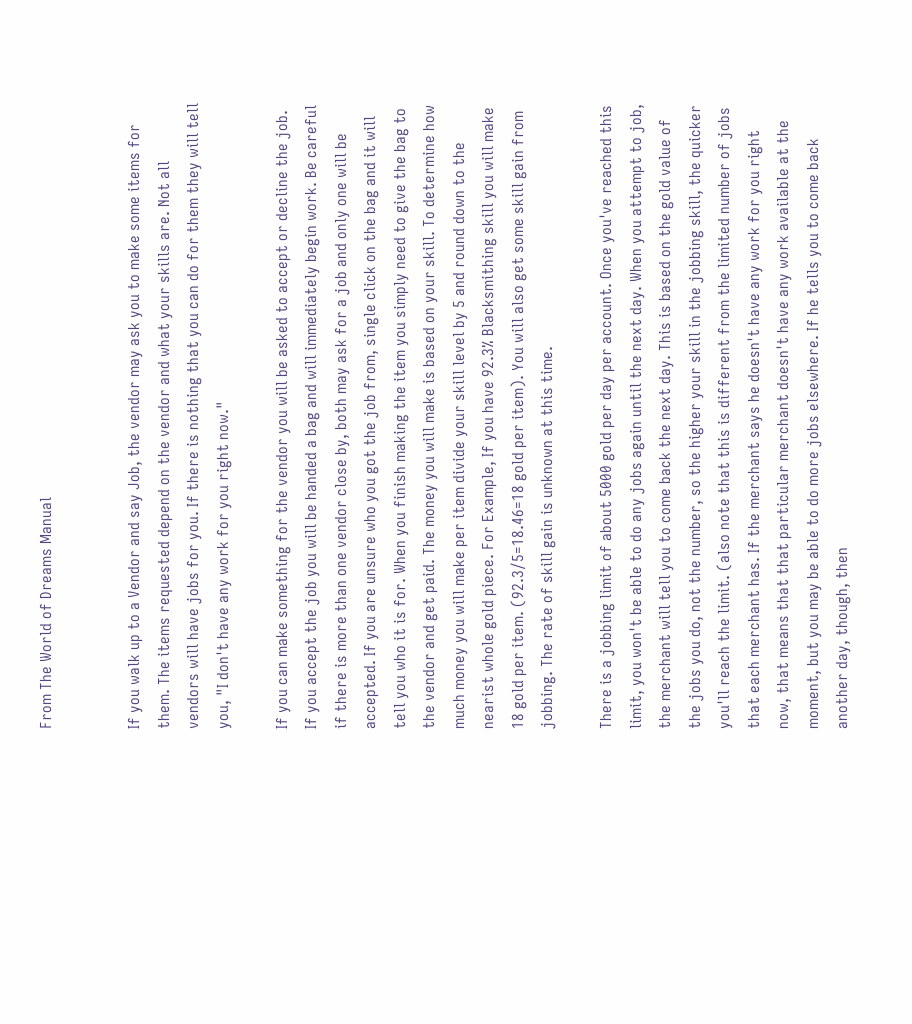From The World of Dreams Manual


If you walk up to a Vendor and say Job, the vendor may ask you to make some items for them. The items requested depend on the vendor and what your skills are. Not all vendors will have jobs for you. If there is nothing that you can do for them they will tell you, "I don't have any work for you right now."

If you can make something for the vendor you will be asked to accept or decline the job. If you accept the job you will be handed a bag and will immediately begin work. Be careful if there is more than one vendor close by, both may ask for a job and only one will be accepted. If you are unsure who you got the job from, single click on the bag and it will tell you who it is for. When you finish making the item you simply need to give the bag to the vendor and get paid. The money you will make is based on your skill. To determine how much money you will make per item divide your skill level by 5 and round down to the nearist whole gold piece. For Example, If you have 92.3% Blacksmithing skill you will make 18 gold per item. (92.3/5=18.46=18 gold per item). You will also get some skill gain from jobbing. The rate of skill gain is unknown at this time.

There is a jobbing limit of about 5000 gold per day per account. Once you've reached this limit, you won't be able to do any jobs again until the next day. When you attempt to job, the merchant will tell you to come back the next day. This is based on the gold value of the jobs you do, not the number, so the higher your skill in the jobbing skill, the quicker you'll reach the limit. (also note that this is different from the limited number of jobs that each merchant has. If the merchant says he doesn't have any work for you right now, that means that that particular merchant doesn't have any work available at the moment, but you may be able to do more jobs elsewhere. If he tells you to come back another day, though, then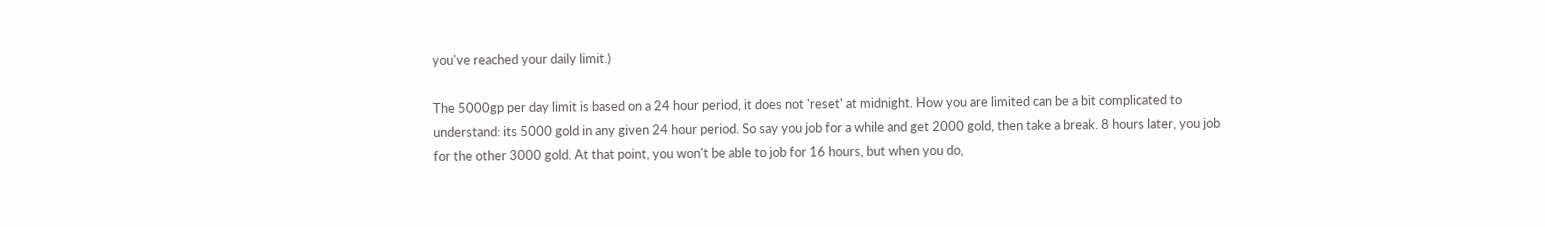you've reached your daily limit.)

The 5000gp per day limit is based on a 24 hour period, it does not 'reset' at midnight. How you are limited can be a bit complicated to understand: its 5000 gold in any given 24 hour period. So say you job for a while and get 2000 gold, then take a break. 8 hours later, you job for the other 3000 gold. At that point, you won't be able to job for 16 hours, but when you do,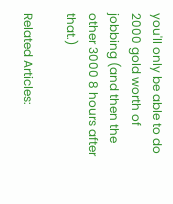you'll only be able to do 2000 gold worth of jobbing (and then the other 3000 8 hours after that.)

Related Articles: